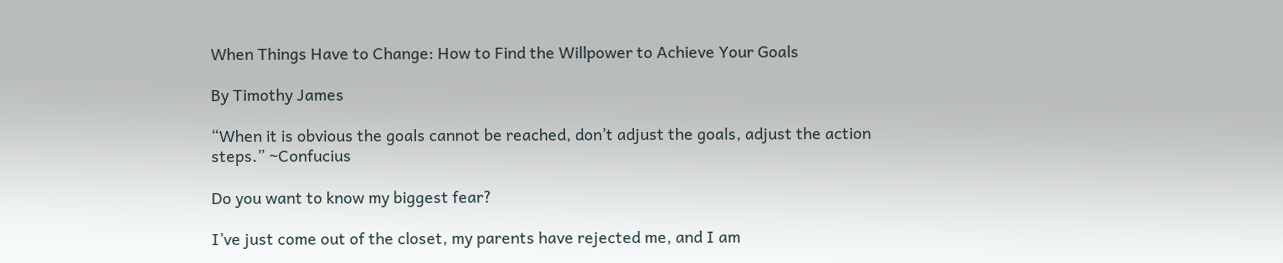When Things Have to Change: How to Find the Willpower to Achieve Your Goals

By Timothy James

“When it is obvious the goals cannot be reached, don’t adjust the goals, adjust the action steps.” ~Confucius

Do you want to know my biggest fear?

I’ve just come out of the closet, my parents have rejected me, and I am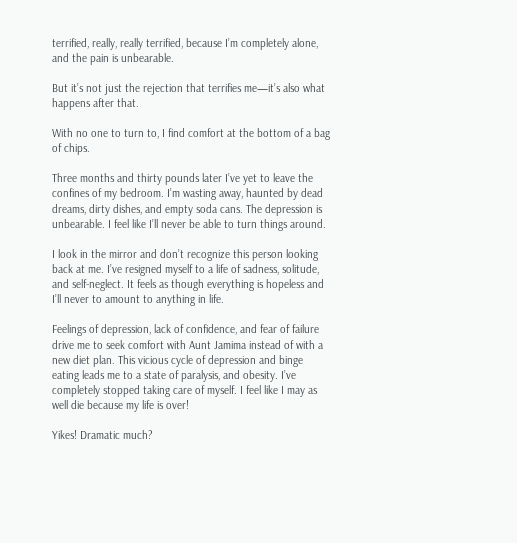terrified, really, really terrified, because I’m completely alone, and the pain is unbearable.

But it’s not just the rejection that terrifies me—it’s also what happens after that.

With no one to turn to, I find comfort at the bottom of a bag of chips.

Three months and thirty pounds later I’ve yet to leave the confines of my bedroom. I’m wasting away, haunted by dead dreams, dirty dishes, and empty soda cans. The depression is unbearable. I feel like I’ll never be able to turn things around.

I look in the mirror and don’t recognize this person looking back at me. I’ve resigned myself to a life of sadness, solitude, and self-neglect. It feels as though everything is hopeless and I’ll never to amount to anything in life.

Feelings of depression, lack of confidence, and fear of failure drive me to seek comfort with Aunt Jamima instead of with a new diet plan. This vicious cycle of depression and binge eating leads me to a state of paralysis, and obesity. I’ve completely stopped taking care of myself. I feel like I may as well die because my life is over!

Yikes! Dramatic much?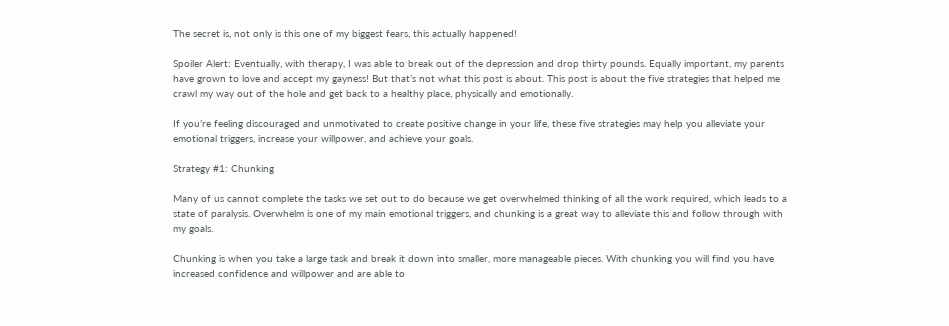The secret is, not only is this one of my biggest fears, this actually happened!

Spoiler Alert: Eventually, with therapy, I was able to break out of the depression and drop thirty pounds. Equally important, my parents have grown to love and accept my gayness! But that’s not what this post is about. This post is about the five strategies that helped me crawl my way out of the hole and get back to a healthy place, physically and emotionally.

If you’re feeling discouraged and unmotivated to create positive change in your life, these five strategies may help you alleviate your emotional triggers, increase your willpower, and achieve your goals.

Strategy #1: Chunking

Many of us cannot complete the tasks we set out to do because we get overwhelmed thinking of all the work required, which leads to a state of paralysis. Overwhelm is one of my main emotional triggers, and chunking is a great way to alleviate this and follow through with my goals.

Chunking is when you take a large task and break it down into smaller, more manageable pieces. With chunking you will find you have increased confidence and willpower and are able to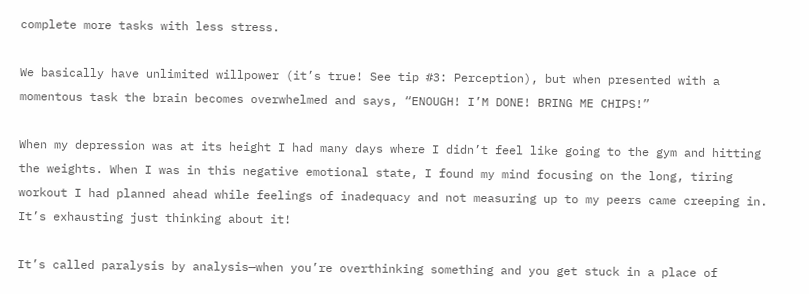complete more tasks with less stress.

We basically have unlimited willpower (it’s true! See tip #3: Perception), but when presented with a momentous task the brain becomes overwhelmed and says, “ENOUGH! I’M DONE! BRING ME CHIPS!”

When my depression was at its height I had many days where I didn’t feel like going to the gym and hitting the weights. When I was in this negative emotional state, I found my mind focusing on the long, tiring workout I had planned ahead while feelings of inadequacy and not measuring up to my peers came creeping in. It’s exhausting just thinking about it!

It’s called paralysis by analysis—when you’re overthinking something and you get stuck in a place of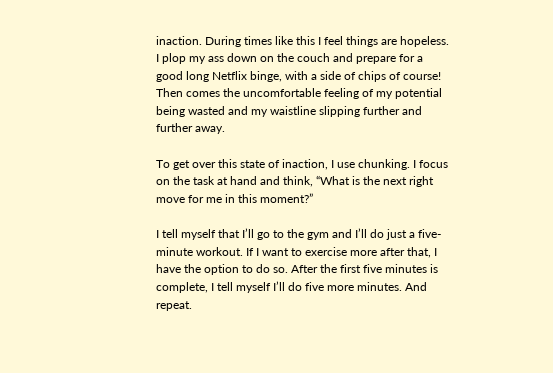inaction. During times like this I feel things are hopeless. I plop my ass down on the couch and prepare for a good long Netflix binge, with a side of chips of course! Then comes the uncomfortable feeling of my potential being wasted and my waistline slipping further and further away.

To get over this state of inaction, I use chunking. I focus on the task at hand and think, “What is the next right move for me in this moment?”

I tell myself that I’ll go to the gym and I’ll do just a five-minute workout. If I want to exercise more after that, I have the option to do so. After the first five minutes is complete, I tell myself I’ll do five more minutes. And repeat.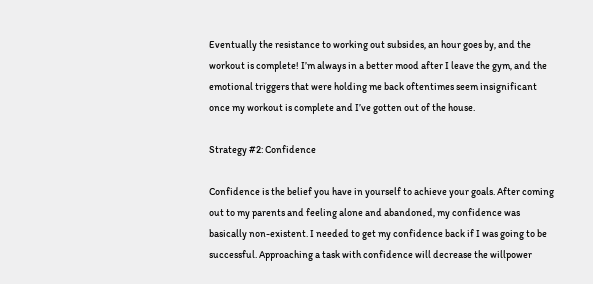Eventually the resistance to working out subsides, an hour goes by, and the workout is complete! I’m always in a better mood after I leave the gym, and the emotional triggers that were holding me back oftentimes seem insignificant once my workout is complete and I’ve gotten out of the house.

Strategy #2: Confidence

Confidence is the belief you have in yourself to achieve your goals. After coming out to my parents and feeling alone and abandoned, my confidence was basically non-existent. I needed to get my confidence back if I was going to be successful. Approaching a task with confidence will decrease the willpower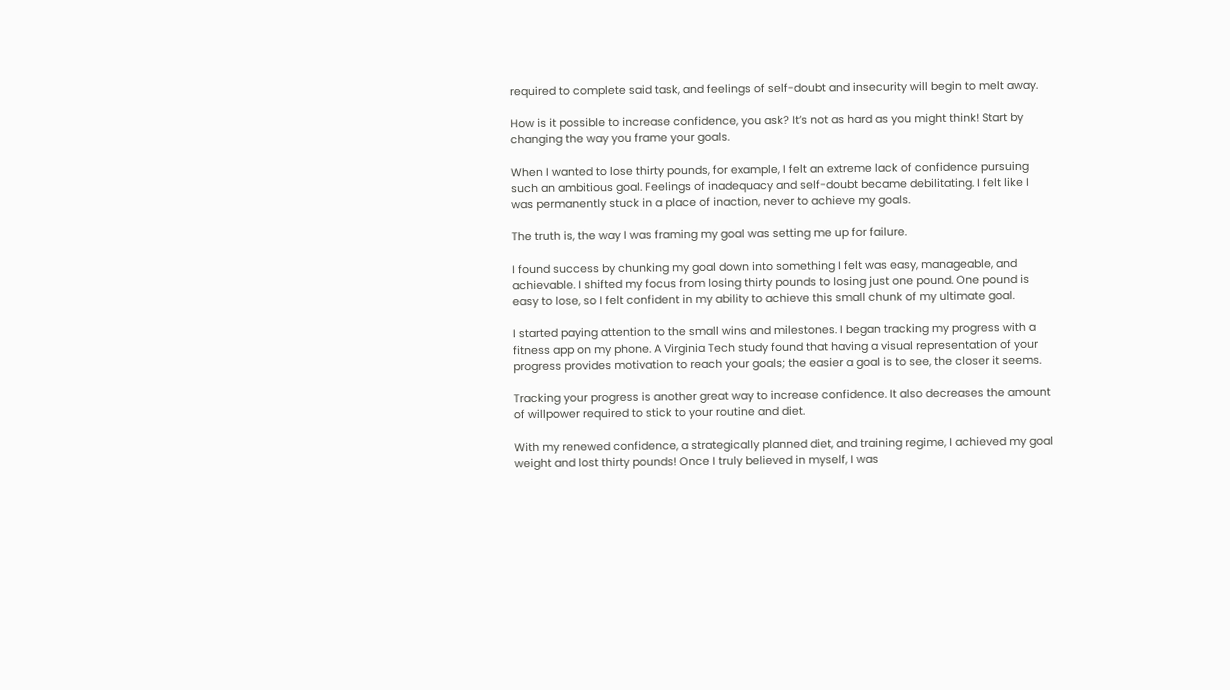required to complete said task, and feelings of self-doubt and insecurity will begin to melt away.

How is it possible to increase confidence, you ask? It’s not as hard as you might think! Start by changing the way you frame your goals.

When I wanted to lose thirty pounds, for example, I felt an extreme lack of confidence pursuing such an ambitious goal. Feelings of inadequacy and self-doubt became debilitating. I felt like I was permanently stuck in a place of inaction, never to achieve my goals.

The truth is, the way I was framing my goal was setting me up for failure.

I found success by chunking my goal down into something I felt was easy, manageable, and achievable. I shifted my focus from losing thirty pounds to losing just one pound. One pound is easy to lose, so I felt confident in my ability to achieve this small chunk of my ultimate goal.

I started paying attention to the small wins and milestones. I began tracking my progress with a fitness app on my phone. A Virginia Tech study found that having a visual representation of your progress provides motivation to reach your goals; the easier a goal is to see, the closer it seems.

Tracking your progress is another great way to increase confidence. It also decreases the amount of willpower required to stick to your routine and diet.

With my renewed confidence, a strategically planned diet, and training regime, I achieved my goal weight and lost thirty pounds! Once I truly believed in myself, I was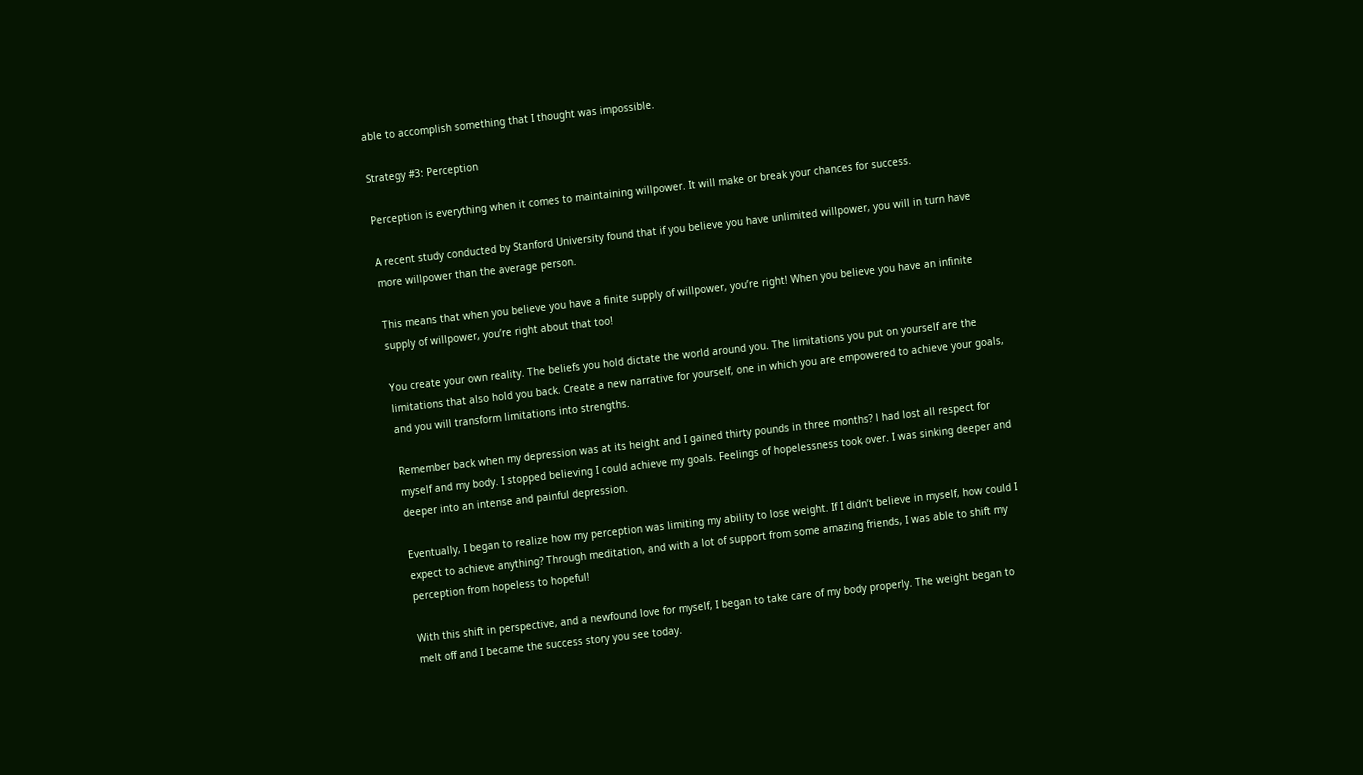able to accomplish something that I thought was impossible.

Strategy #3: Perception

Perception is everything when it comes to maintaining willpower. It will make or break your chances for success.

A recent study conducted by Stanford University found that if you believe you have unlimited willpower, you will in turn have more willpower than the average person.

This means that when you believe you have a finite supply of willpower, you’re right! When you believe you have an infinite supply of willpower, you’re right about that too!

You create your own reality. The beliefs you hold dictate the world around you. The limitations you put on yourself are the limitations that also hold you back. Create a new narrative for yourself, one in which you are empowered to achieve your goals, and you will transform limitations into strengths.

Remember back when my depression was at its height and I gained thirty pounds in three months? l had lost all respect for myself and my body. I stopped believing I could achieve my goals. Feelings of hopelessness took over. I was sinking deeper and deeper into an intense and painful depression.

Eventually, I began to realize how my perception was limiting my ability to lose weight. If I didn’t believe in myself, how could I expect to achieve anything? Through meditation, and with a lot of support from some amazing friends, I was able to shift my perception from hopeless to hopeful!

With this shift in perspective, and a newfound love for myself, I began to take care of my body properly. The weight began to melt off and I became the success story you see today.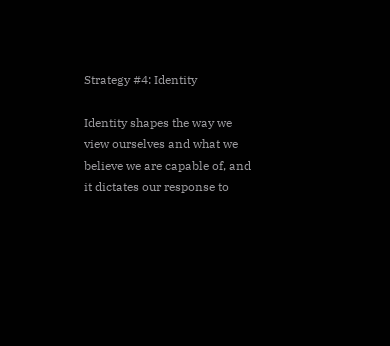Strategy #4: Identity

Identity shapes the way we view ourselves and what we believe we are capable of, and it dictates our response to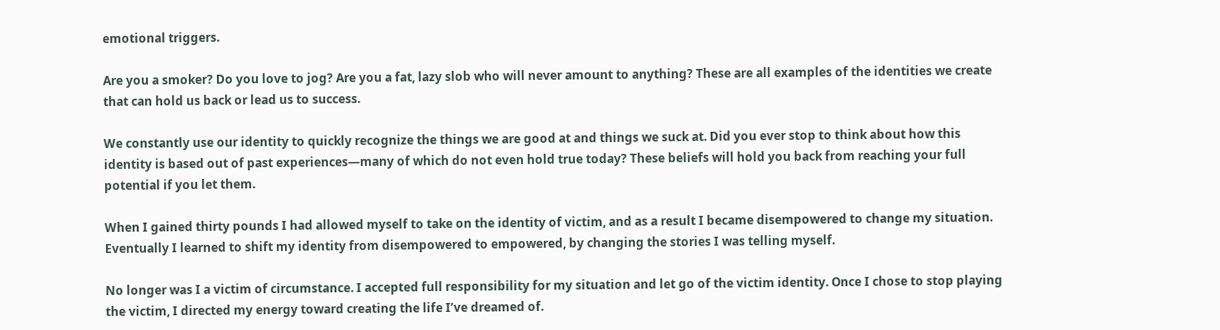emotional triggers.

Are you a smoker? Do you love to jog? Are you a fat, lazy slob who will never amount to anything? These are all examples of the identities we create that can hold us back or lead us to success.

We constantly use our identity to quickly recognize the things we are good at and things we suck at. Did you ever stop to think about how this identity is based out of past experiences—many of which do not even hold true today? These beliefs will hold you back from reaching your full potential if you let them.

When I gained thirty pounds I had allowed myself to take on the identity of victim, and as a result I became disempowered to change my situation. Eventually I learned to shift my identity from disempowered to empowered, by changing the stories I was telling myself.

No longer was I a victim of circumstance. I accepted full responsibility for my situation and let go of the victim identity. Once I chose to stop playing the victim, I directed my energy toward creating the life I’ve dreamed of.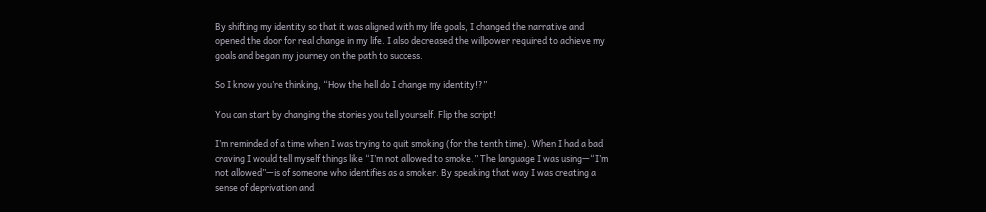By shifting my identity so that it was aligned with my life goals, I changed the narrative and opened the door for real change in my life. I also decreased the willpower required to achieve my goals and began my journey on the path to success.

So I know you’re thinking, “How the hell do I change my identity!?”

You can start by changing the stories you tell yourself. Flip the script!

I’m reminded of a time when I was trying to quit smoking (for the tenth time). When I had a bad craving I would tell myself things like “I’m not allowed to smoke.” The language I was using—“I’m not allowed”—is of someone who identifies as a smoker. By speaking that way I was creating a sense of deprivation and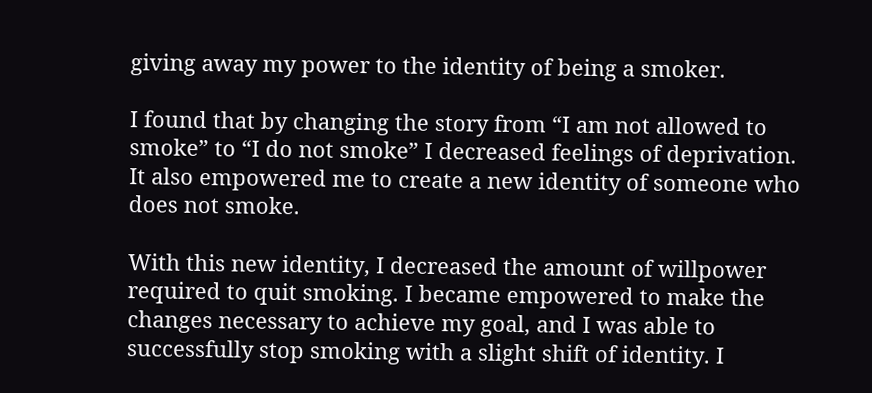giving away my power to the identity of being a smoker.

I found that by changing the story from “I am not allowed to smoke” to “I do not smoke” I decreased feelings of deprivation. It also empowered me to create a new identity of someone who does not smoke.

With this new identity, I decreased the amount of willpower required to quit smoking. I became empowered to make the changes necessary to achieve my goal, and I was able to successfully stop smoking with a slight shift of identity. I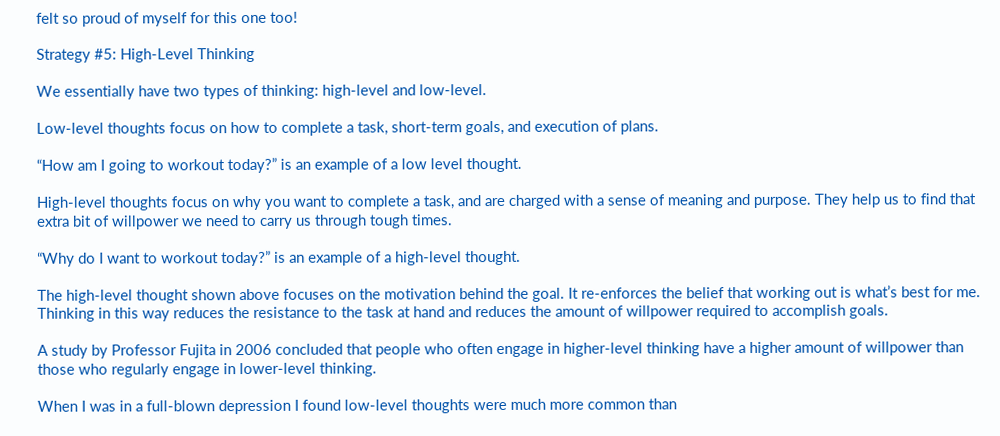felt so proud of myself for this one too!

Strategy #5: High-Level Thinking

We essentially have two types of thinking: high-level and low-level.

Low-level thoughts focus on how to complete a task, short-term goals, and execution of plans.

“How am I going to workout today?” is an example of a low level thought.

High-level thoughts focus on why you want to complete a task, and are charged with a sense of meaning and purpose. They help us to find that extra bit of willpower we need to carry us through tough times.

“Why do I want to workout today?” is an example of a high-level thought.

The high-level thought shown above focuses on the motivation behind the goal. It re-enforces the belief that working out is what’s best for me. Thinking in this way reduces the resistance to the task at hand and reduces the amount of willpower required to accomplish goals.

A study by Professor Fujita in 2006 concluded that people who often engage in higher-level thinking have a higher amount of willpower than those who regularly engage in lower-level thinking.

When I was in a full-blown depression I found low-level thoughts were much more common than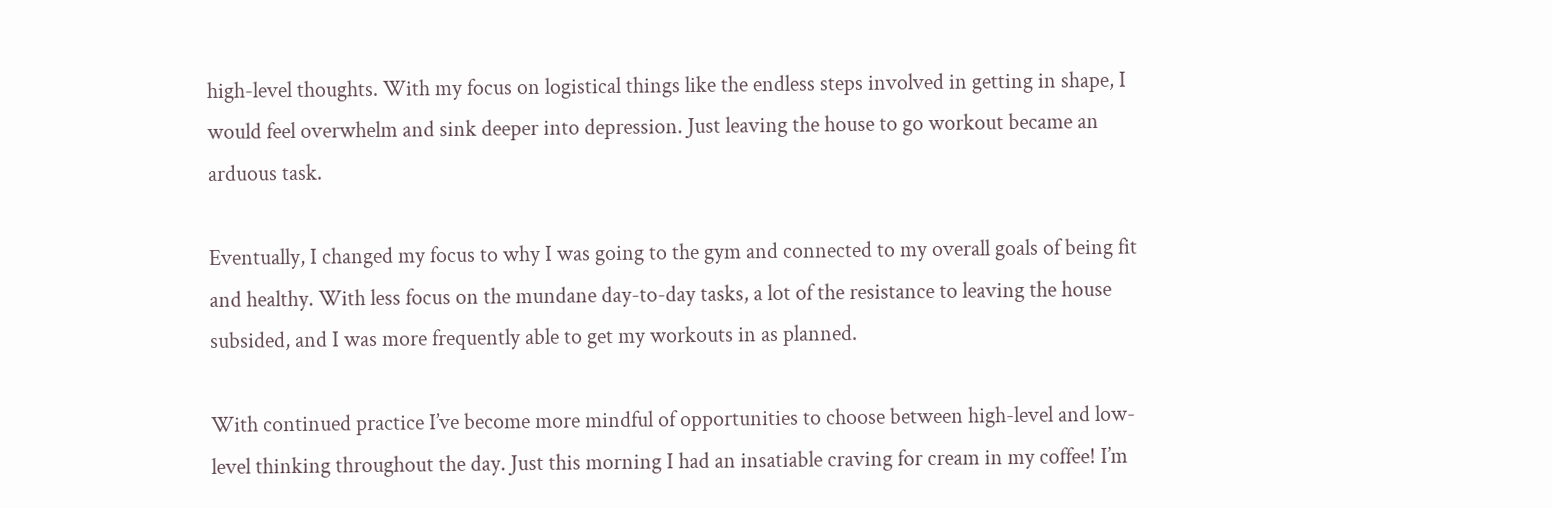high-level thoughts. With my focus on logistical things like the endless steps involved in getting in shape, I would feel overwhelm and sink deeper into depression. Just leaving the house to go workout became an arduous task.

Eventually, I changed my focus to why I was going to the gym and connected to my overall goals of being fit and healthy. With less focus on the mundane day-to-day tasks, a lot of the resistance to leaving the house subsided, and I was more frequently able to get my workouts in as planned.

With continued practice I’ve become more mindful of opportunities to choose between high-level and low-level thinking throughout the day. Just this morning I had an insatiable craving for cream in my coffee! I’m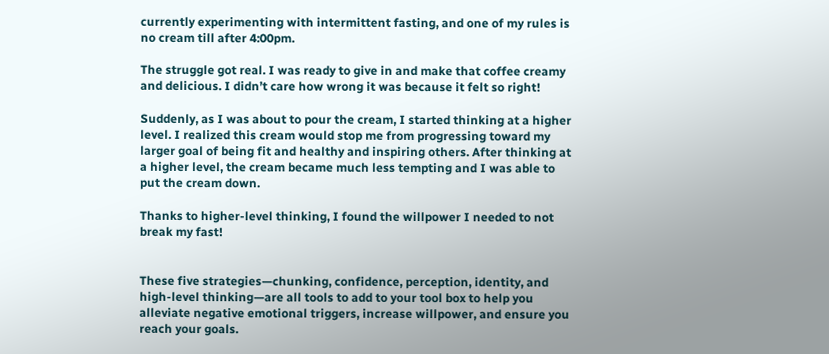currently experimenting with intermittent fasting, and one of my rules is no cream till after 4:00pm.

The struggle got real. I was ready to give in and make that coffee creamy and delicious. I didn’t care how wrong it was because it felt so right!

Suddenly, as I was about to pour the cream, I started thinking at a higher level. I realized this cream would stop me from progressing toward my larger goal of being fit and healthy and inspiring others. After thinking at a higher level, the cream became much less tempting and I was able to put the cream down.

Thanks to higher-level thinking, I found the willpower I needed to not break my fast!


These five strategies—chunking, confidence, perception, identity, and high-level thinking—are all tools to add to your tool box to help you alleviate negative emotional triggers, increase willpower, and ensure you reach your goals.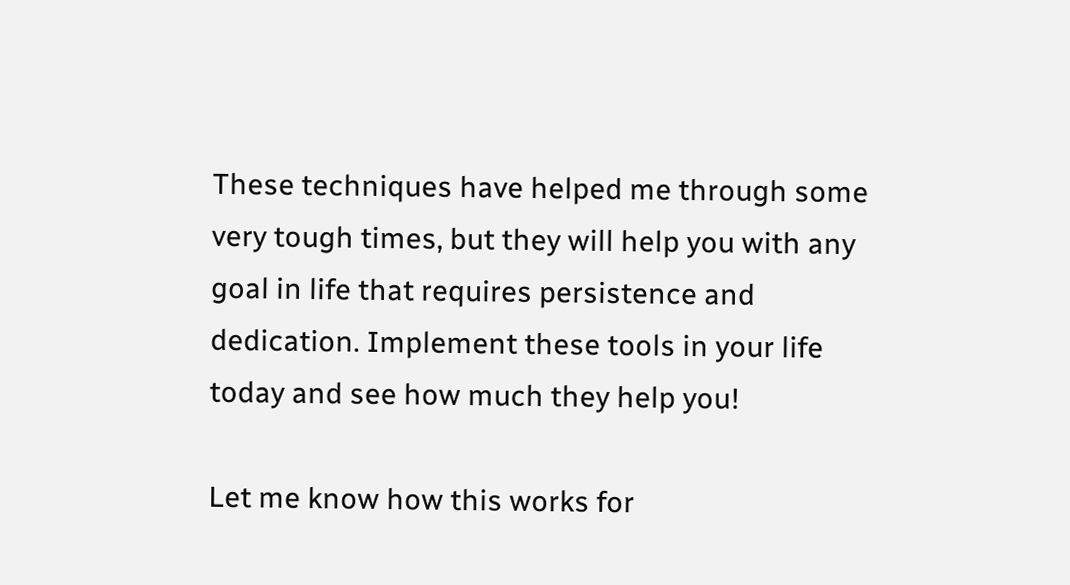These techniques have helped me through some very tough times, but they will help you with any goal in life that requires persistence and dedication. Implement these tools in your life today and see how much they help you!

Let me know how this works for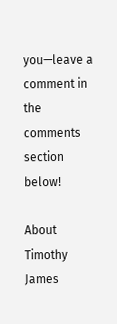you—leave a comment in the comments section below!

About Timothy James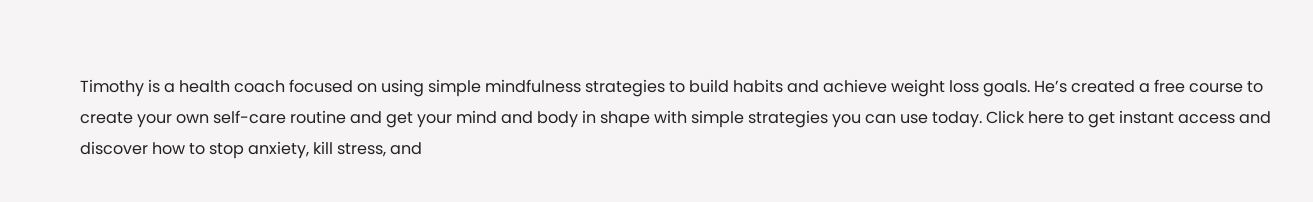Timothy is a health coach focused on using simple mindfulness strategies to build habits and achieve weight loss goals. He’s created a free course to create your own self-care routine and get your mind and body in shape with simple strategies you can use today. Click here to get instant access and discover how to stop anxiety, kill stress, and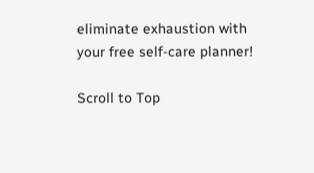eliminate exhaustion with your free self-care planner!

Scroll to Top